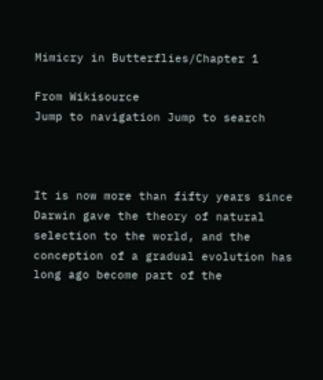Mimicry in Butterflies/Chapter 1

From Wikisource
Jump to navigation Jump to search



It is now more than fifty years since Darwin gave the theory of natural selection to the world, and the conception of a gradual evolution has long ago become part of the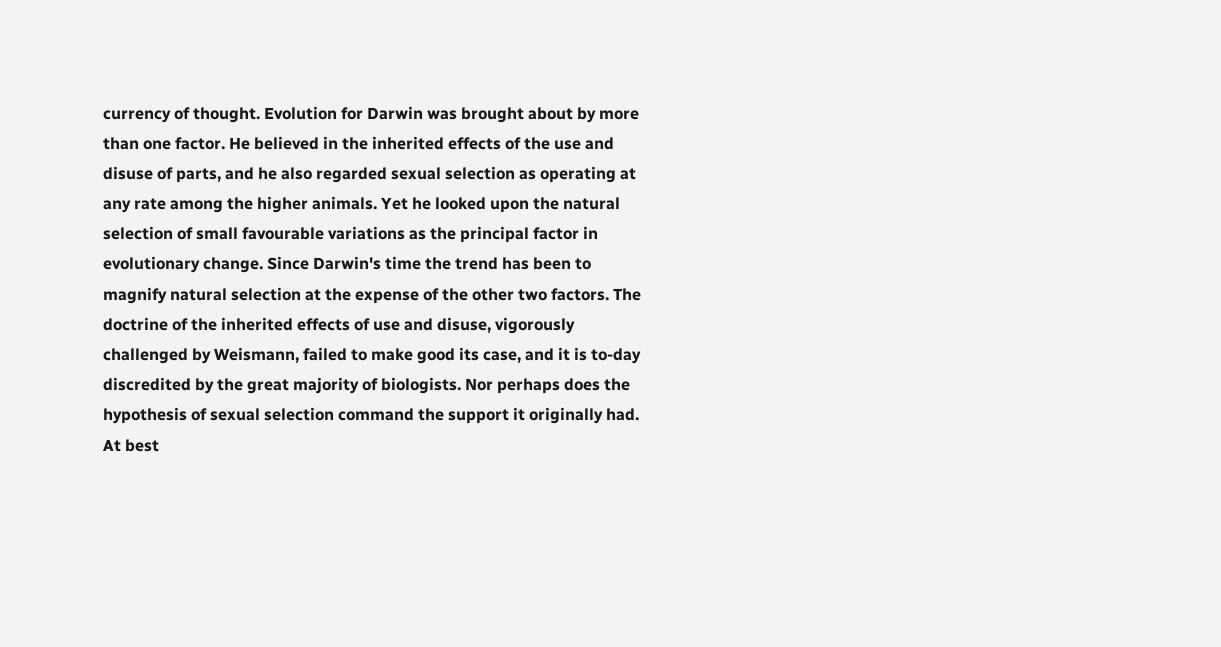currency of thought. Evolution for Darwin was brought about by more than one factor. He believed in the inherited effects of the use and disuse of parts, and he also regarded sexual selection as operating at any rate among the higher animals. Yet he looked upon the natural selection of small favourable variations as the principal factor in evolutionary change. Since Darwin's time the trend has been to magnify natural selection at the expense of the other two factors. The doctrine of the inherited effects of use and disuse, vigorously challenged by Weismann, failed to make good its case, and it is to-day discredited by the great majority of biologists. Nor perhaps does the hypothesis of sexual selection command the support it originally had. At best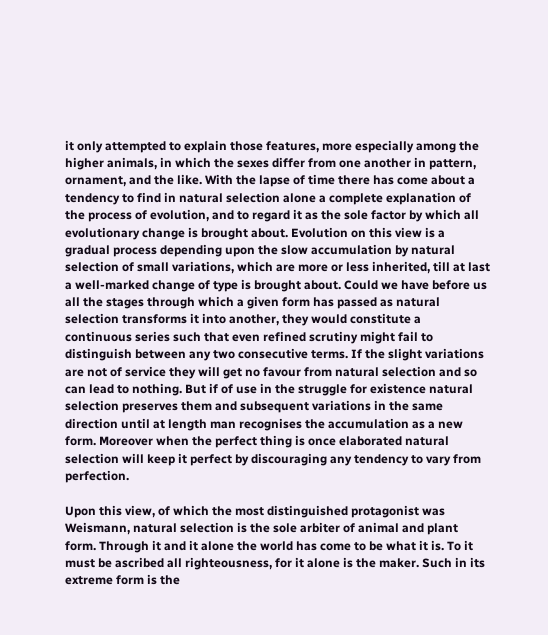it only attempted to explain those features, more especially among the higher animals, in which the sexes differ from one another in pattern, ornament, and the like. With the lapse of time there has come about a tendency to find in natural selection alone a complete explanation of the process of evolution, and to regard it as the sole factor by which all evolutionary change is brought about. Evolution on this view is a gradual process depending upon the slow accumulation by natural selection of small variations, which are more or less inherited, till at last a well-marked change of type is brought about. Could we have before us all the stages through which a given form has passed as natural selection transforms it into another, they would constitute a continuous series such that even refined scrutiny might fail to distinguish between any two consecutive terms. If the slight variations are not of service they will get no favour from natural selection and so can lead to nothing. But if of use in the struggle for existence natural selection preserves them and subsequent variations in the same direction until at length man recognises the accumulation as a new form. Moreover when the perfect thing is once elaborated natural selection will keep it perfect by discouraging any tendency to vary from perfection.

Upon this view, of which the most distinguished protagonist was Weismann, natural selection is the sole arbiter of animal and plant form. Through it and it alone the world has come to be what it is. To it must be ascribed all righteousness, for it alone is the maker. Such in its extreme form is the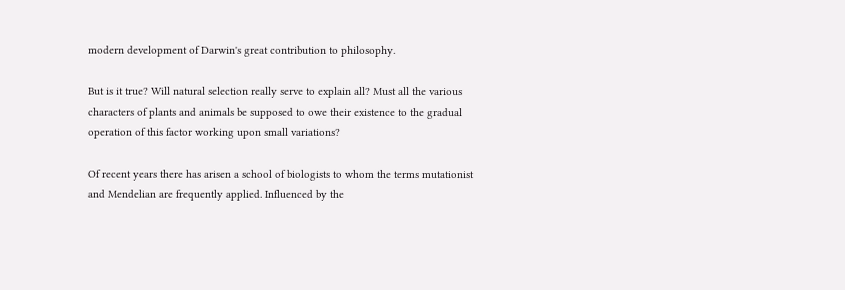modern development of Darwin's great contribution to philosophy.

But is it true? Will natural selection really serve to explain all? Must all the various characters of plants and animals be supposed to owe their existence to the gradual operation of this factor working upon small variations?

Of recent years there has arisen a school of biologists to whom the terms mutationist and Mendelian are frequently applied. Influenced by the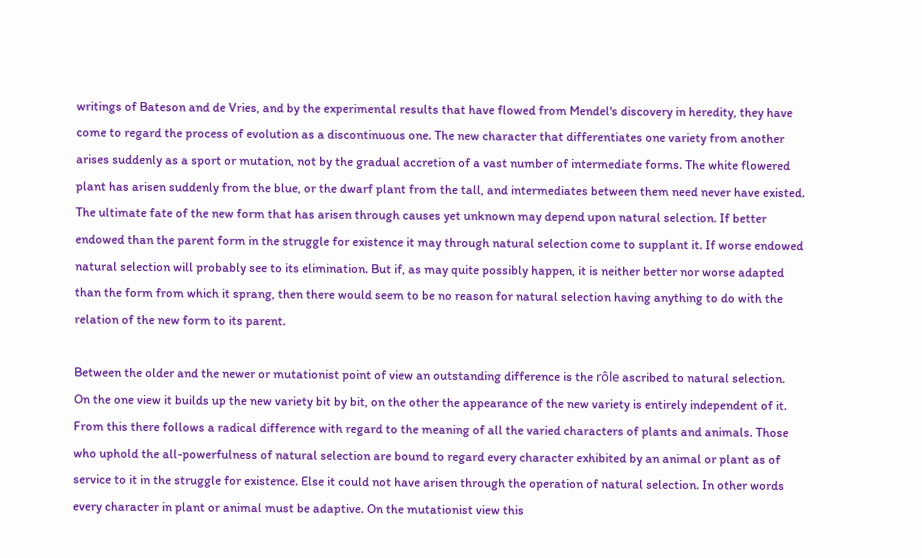writings of Bateson and de Vries, and by the experimental results that have flowed from Mendel's discovery in heredity, they have come to regard the process of evolution as a discontinuous one. The new character that differentiates one variety from another arises suddenly as a sport or mutation, not by the gradual accretion of a vast number of intermediate forms. The white flowered plant has arisen suddenly from the blue, or the dwarf plant from the tall, and intermediates between them need never have existed. The ultimate fate of the new form that has arisen through causes yet unknown may depend upon natural selection. If better endowed than the parent form in the struggle for existence it may through natural selection come to supplant it. If worse endowed natural selection will probably see to its elimination. But if, as may quite possibly happen, it is neither better nor worse adapted than the form from which it sprang, then there would seem to be no reason for natural selection having anything to do with the relation of the new form to its parent.

Between the older and the newer or mutationist point of view an outstanding difference is the rôle ascribed to natural selection. On the one view it builds up the new variety bit by bit, on the other the appearance of the new variety is entirely independent of it. From this there follows a radical difference with regard to the meaning of all the varied characters of plants and animals. Those who uphold the all-powerfulness of natural selection are bound to regard every character exhibited by an animal or plant as of service to it in the struggle for existence. Else it could not have arisen through the operation of natural selection. In other words every character in plant or animal must be adaptive. On the mutationist view this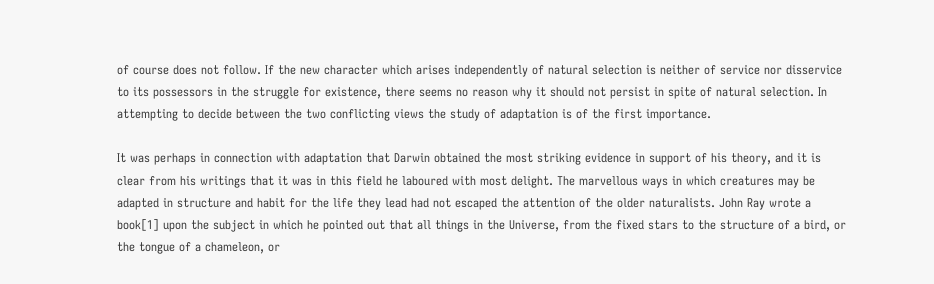of course does not follow. If the new character which arises independently of natural selection is neither of service nor disservice to its possessors in the struggle for existence, there seems no reason why it should not persist in spite of natural selection. In attempting to decide between the two conflicting views the study of adaptation is of the first importance.

It was perhaps in connection with adaptation that Darwin obtained the most striking evidence in support of his theory, and it is clear from his writings that it was in this field he laboured with most delight. The marvellous ways in which creatures may be adapted in structure and habit for the life they lead had not escaped the attention of the older naturalists. John Ray wrote a book[1] upon the subject in which he pointed out that all things in the Universe, from the fixed stars to the structure of a bird, or the tongue of a chameleon, or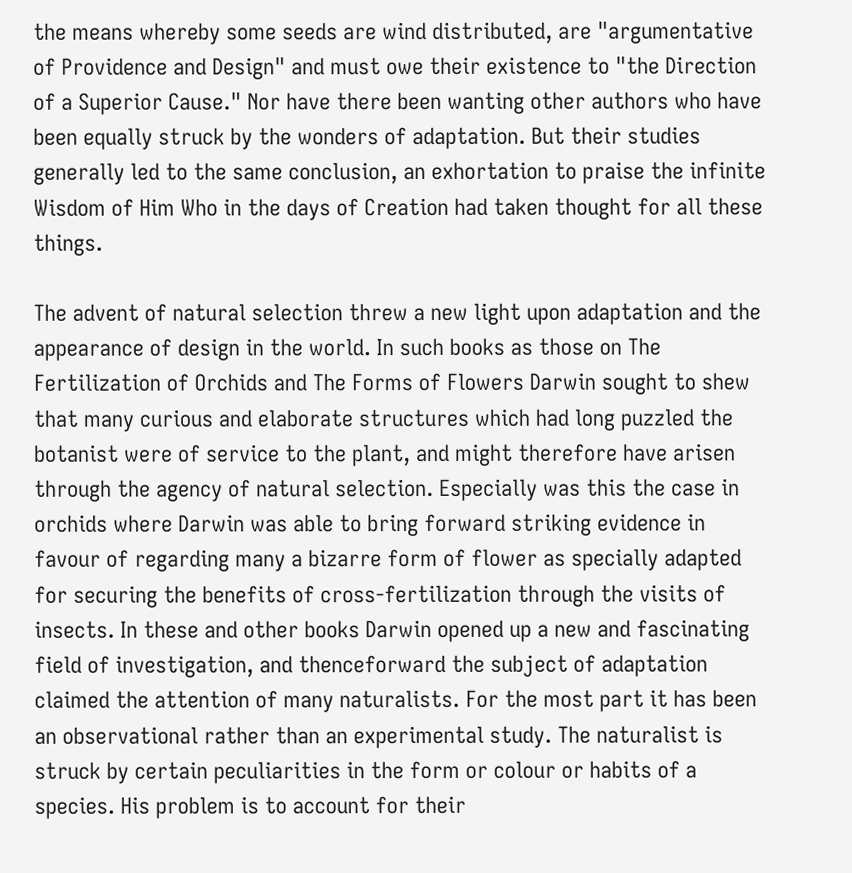the means whereby some seeds are wind distributed, are "argumentative of Providence and Design" and must owe their existence to "the Direction of a Superior Cause." Nor have there been wanting other authors who have been equally struck by the wonders of adaptation. But their studies generally led to the same conclusion, an exhortation to praise the infinite Wisdom of Him Who in the days of Creation had taken thought for all these things.

The advent of natural selection threw a new light upon adaptation and the appearance of design in the world. In such books as those on The Fertilization of Orchids and The Forms of Flowers Darwin sought to shew that many curious and elaborate structures which had long puzzled the botanist were of service to the plant, and might therefore have arisen through the agency of natural selection. Especially was this the case in orchids where Darwin was able to bring forward striking evidence in favour of regarding many a bizarre form of flower as specially adapted for securing the benefits of cross-fertilization through the visits of insects. In these and other books Darwin opened up a new and fascinating field of investigation, and thenceforward the subject of adaptation claimed the attention of many naturalists. For the most part it has been an observational rather than an experimental study. The naturalist is struck by certain peculiarities in the form or colour or habits of a species. His problem is to account for their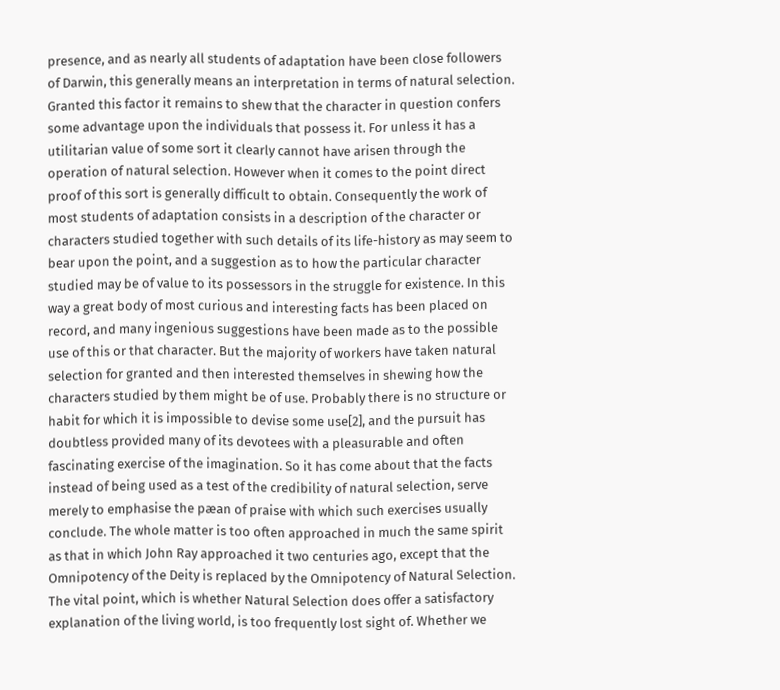presence, and as nearly all students of adaptation have been close followers of Darwin, this generally means an interpretation in terms of natural selection. Granted this factor it remains to shew that the character in question confers some advantage upon the individuals that possess it. For unless it has a utilitarian value of some sort it clearly cannot have arisen through the operation of natural selection. However when it comes to the point direct proof of this sort is generally difficult to obtain. Consequently the work of most students of adaptation consists in a description of the character or characters studied together with such details of its life-history as may seem to bear upon the point, and a suggestion as to how the particular character studied may be of value to its possessors in the struggle for existence. In this way a great body of most curious and interesting facts has been placed on record, and many ingenious suggestions have been made as to the possible use of this or that character. But the majority of workers have taken natural selection for granted and then interested themselves in shewing how the characters studied by them might be of use. Probably there is no structure or habit for which it is impossible to devise some use[2], and the pursuit has doubtless provided many of its devotees with a pleasurable and often fascinating exercise of the imagination. So it has come about that the facts instead of being used as a test of the credibility of natural selection, serve merely to emphasise the pæan of praise with which such exercises usually conclude. The whole matter is too often approached in much the same spirit as that in which John Ray approached it two centuries ago, except that the Omnipotency of the Deity is replaced by the Omnipotency of Natural Selection. The vital point, which is whether Natural Selection does offer a satisfactory explanation of the living world, is too frequently lost sight of. Whether we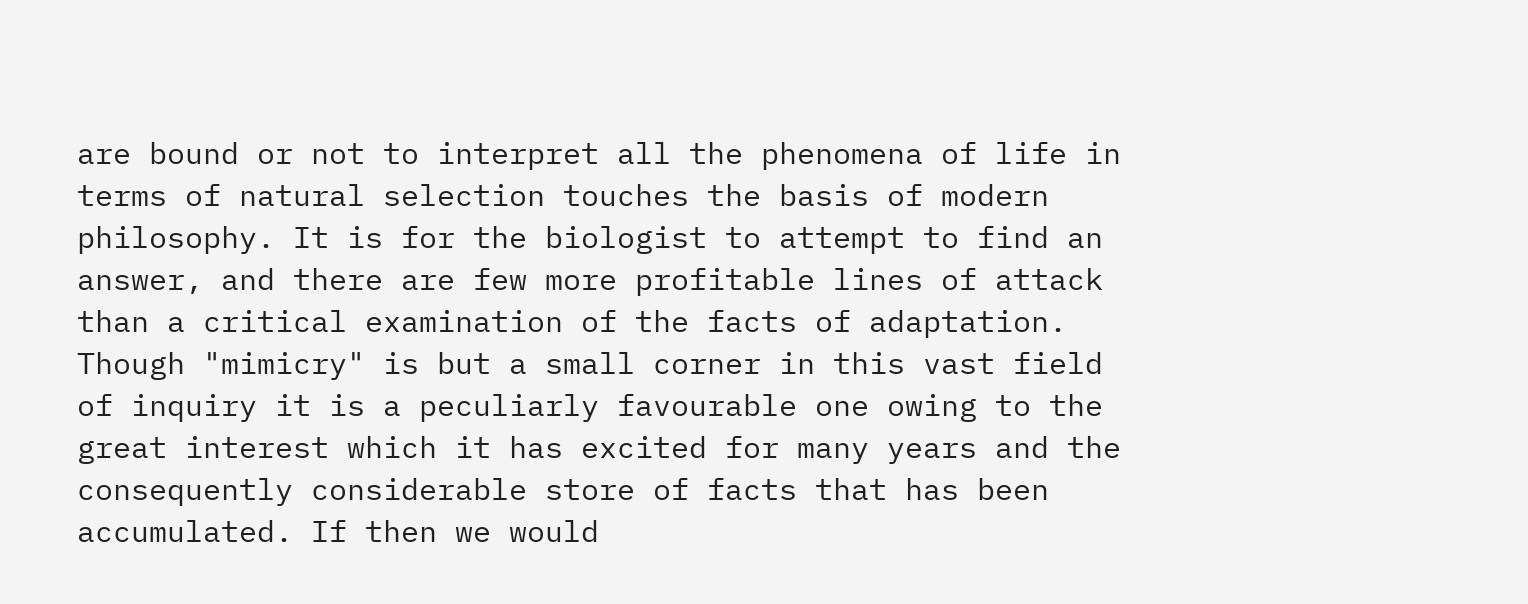are bound or not to interpret all the phenomena of life in terms of natural selection touches the basis of modern philosophy. It is for the biologist to attempt to find an answer, and there are few more profitable lines of attack than a critical examination of the facts of adaptation. Though "mimicry" is but a small corner in this vast field of inquiry it is a peculiarly favourable one owing to the great interest which it has excited for many years and the consequently considerable store of facts that has been accumulated. If then we would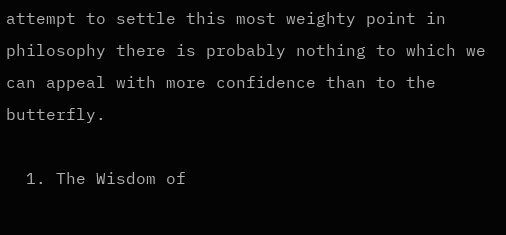attempt to settle this most weighty point in philosophy there is probably nothing to which we can appeal with more confidence than to the butterfly.

  1. The Wisdom of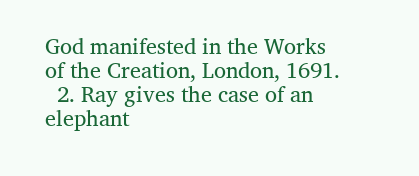God manifested in the Works of the Creation, London, 1691.
  2. Ray gives the case of an elephant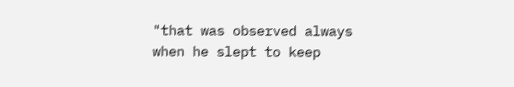"that was observed always when he slept to keep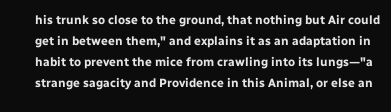his trunk so close to the ground, that nothing but Air could get in between them," and explains it as an adaptation in habit to prevent the mice from crawling into its lungs—"a strange sagacity and Providence in this Animal, or else an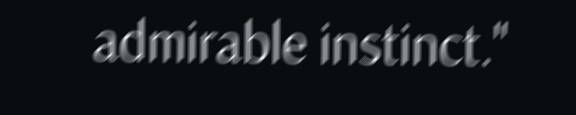admirable instinct."